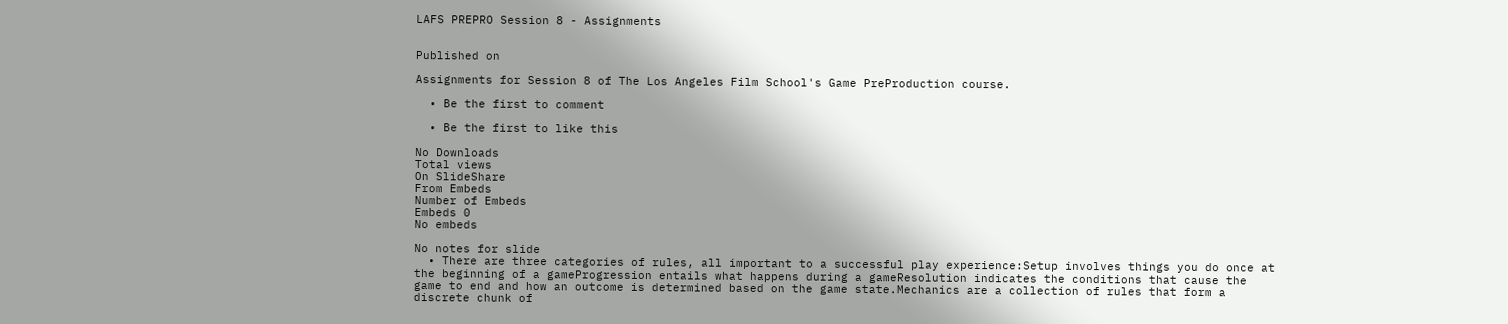LAFS PREPRO Session 8 - Assignments


Published on

Assignments for Session 8 of The Los Angeles Film School's Game PreProduction course.

  • Be the first to comment

  • Be the first to like this

No Downloads
Total views
On SlideShare
From Embeds
Number of Embeds
Embeds 0
No embeds

No notes for slide
  • There are three categories of rules, all important to a successful play experience:Setup involves things you do once at the beginning of a gameProgression entails what happens during a gameResolution indicates the conditions that cause the game to end and how an outcome is determined based on the game state.Mechanics are a collection of rules that form a discrete chunk of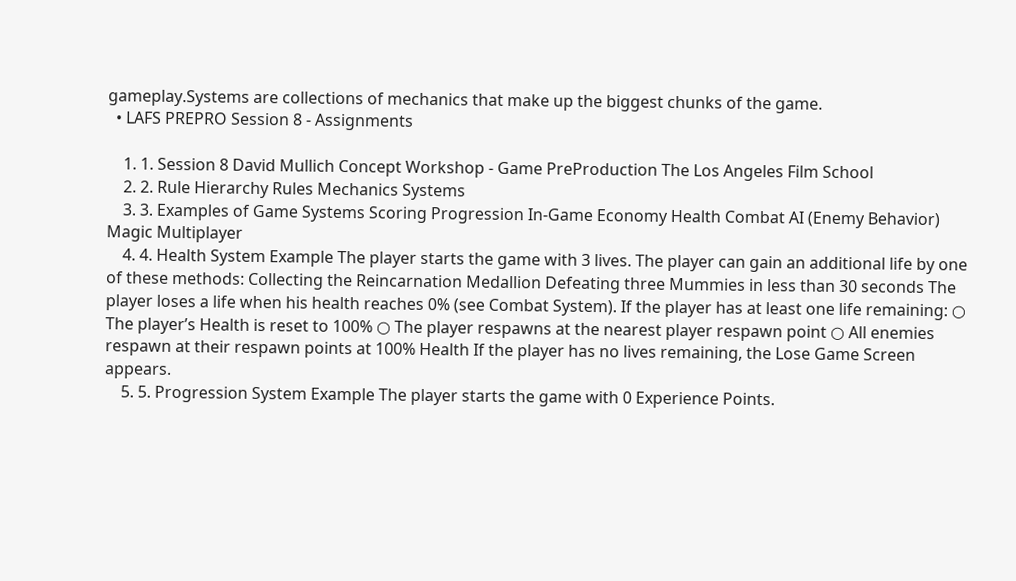gameplay.Systems are collections of mechanics that make up the biggest chunks of the game.
  • LAFS PREPRO Session 8 - Assignments

    1. 1. Session 8 David Mullich Concept Workshop - Game PreProduction The Los Angeles Film School
    2. 2. Rule Hierarchy Rules Mechanics Systems
    3. 3. Examples of Game Systems Scoring Progression In-Game Economy Health Combat AI (Enemy Behavior) Magic Multiplayer
    4. 4. Health System Example The player starts the game with 3 lives. The player can gain an additional life by one of these methods: Collecting the Reincarnation Medallion Defeating three Mummies in less than 30 seconds The player loses a life when his health reaches 0% (see Combat System). If the player has at least one life remaining: ○ The player’s Health is reset to 100% ○ The player respawns at the nearest player respawn point ○ All enemies respawn at their respawn points at 100% Health If the player has no lives remaining, the Lose Game Screen appears.
    5. 5. Progression System Example The player starts the game with 0 Experience Points.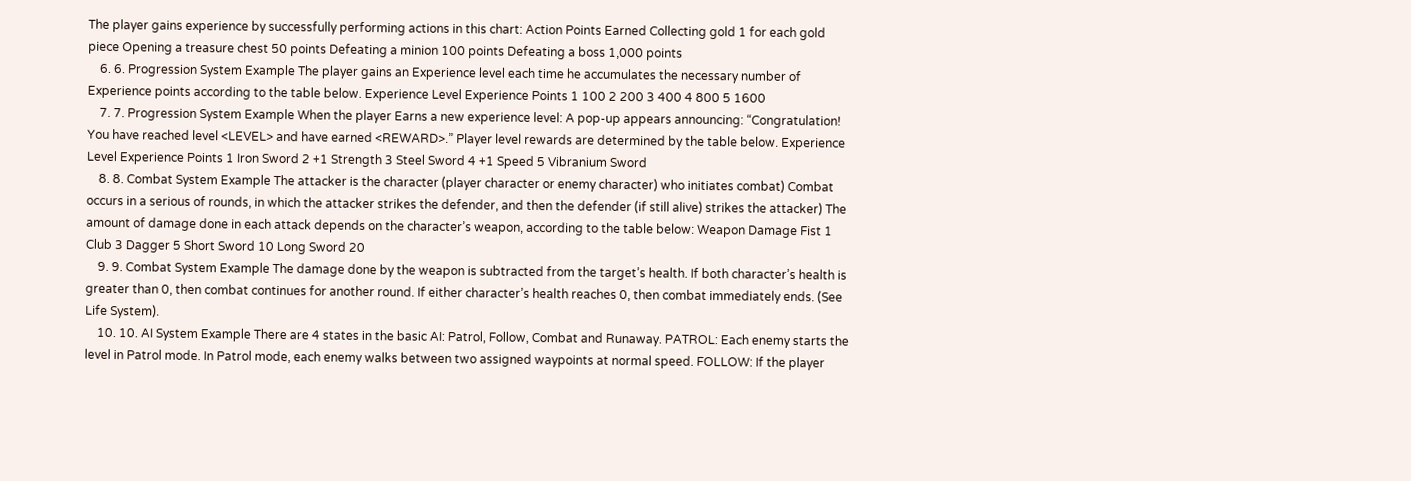The player gains experience by successfully performing actions in this chart: Action Points Earned Collecting gold 1 for each gold piece Opening a treasure chest 50 points Defeating a minion 100 points Defeating a boss 1,000 points
    6. 6. Progression System Example The player gains an Experience level each time he accumulates the necessary number of Experience points according to the table below. Experience Level Experience Points 1 100 2 200 3 400 4 800 5 1600
    7. 7. Progression System Example When the player Earns a new experience level: A pop-up appears announcing: “Congratulation! You have reached level <LEVEL> and have earned <REWARD>.” Player level rewards are determined by the table below. Experience Level Experience Points 1 Iron Sword 2 +1 Strength 3 Steel Sword 4 +1 Speed 5 Vibranium Sword
    8. 8. Combat System Example The attacker is the character (player character or enemy character) who initiates combat) Combat occurs in a serious of rounds, in which the attacker strikes the defender, and then the defender (if still alive) strikes the attacker) The amount of damage done in each attack depends on the character’s weapon, according to the table below: Weapon Damage Fist 1 Club 3 Dagger 5 Short Sword 10 Long Sword 20
    9. 9. Combat System Example The damage done by the weapon is subtracted from the target’s health. If both character’s health is greater than 0, then combat continues for another round. If either character’s health reaches 0, then combat immediately ends. (See Life System).
    10. 10. AI System Example There are 4 states in the basic AI: Patrol, Follow, Combat and Runaway. PATROL: Each enemy starts the level in Patrol mode. In Patrol mode, each enemy walks between two assigned waypoints at normal speed. FOLLOW: If the player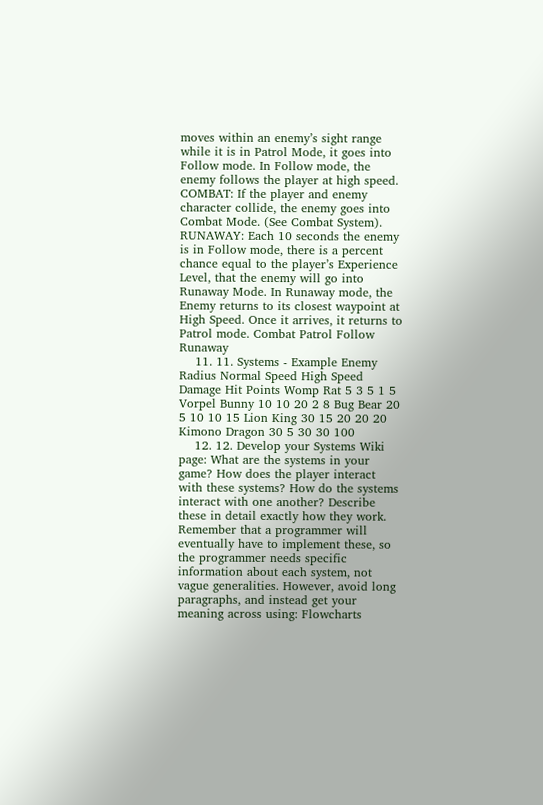moves within an enemy’s sight range while it is in Patrol Mode, it goes into Follow mode. In Follow mode, the enemy follows the player at high speed. COMBAT: If the player and enemy character collide, the enemy goes into Combat Mode. (See Combat System). RUNAWAY: Each 10 seconds the enemy is in Follow mode, there is a percent chance equal to the player’s Experience Level, that the enemy will go into Runaway Mode. In Runaway mode, the Enemy returns to its closest waypoint at High Speed. Once it arrives, it returns to Patrol mode. Combat Patrol Follow Runaway
    11. 11. Systems - Example Enemy Radius Normal Speed High Speed Damage Hit Points Womp Rat 5 3 5 1 5 Vorpel Bunny 10 10 20 2 8 Bug Bear 20 5 10 10 15 Lion King 30 15 20 20 20 Kimono Dragon 30 5 30 30 100
    12. 12. Develop your Systems Wiki page: What are the systems in your game? How does the player interact with these systems? How do the systems interact with one another? Describe these in detail exactly how they work. Remember that a programmer will eventually have to implement these, so the programmer needs specific information about each system, not vague generalities. However, avoid long paragraphs, and instead get your meaning across using: Flowcharts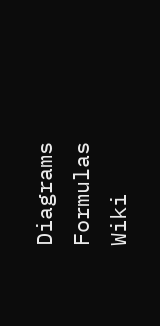Diagrams Formulas Wiki